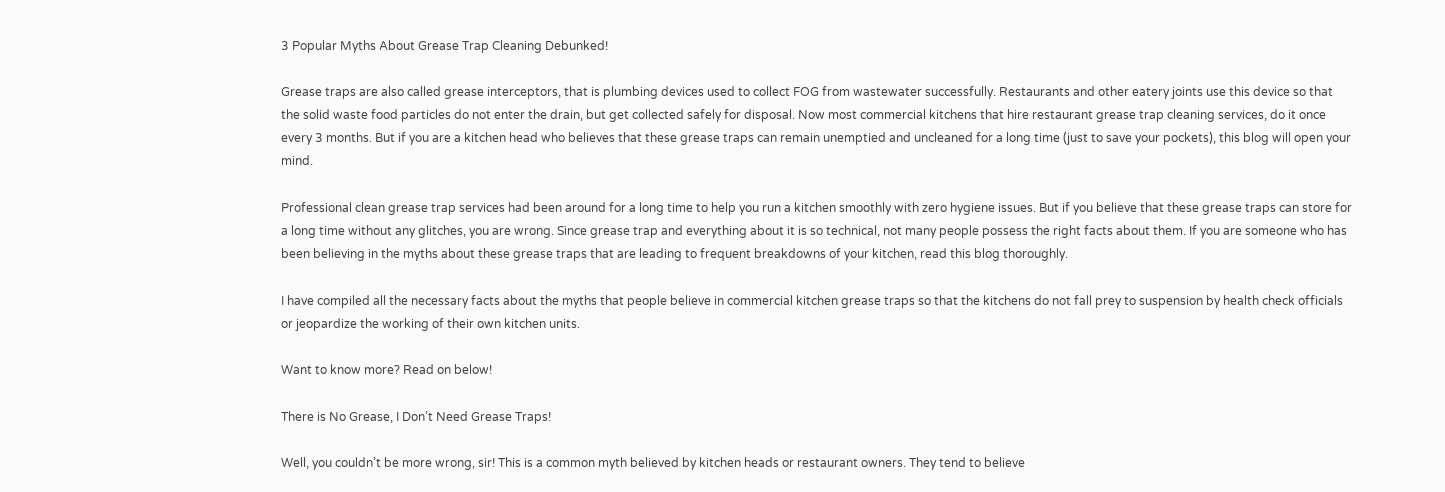3 Popular Myths About Grease Trap Cleaning Debunked!

Grease traps are also called grease interceptors, that is plumbing devices used to collect FOG from wastewater successfully. Restaurants and other eatery joints use this device so that the solid waste food particles do not enter the drain, but get collected safely for disposal. Now most commercial kitchens that hire restaurant grease trap cleaning services, do it once every 3 months. But if you are a kitchen head who believes that these grease traps can remain unemptied and uncleaned for a long time (just to save your pockets), this blog will open your mind.

Professional clean grease trap services had been around for a long time to help you run a kitchen smoothly with zero hygiene issues. But if you believe that these grease traps can store for a long time without any glitches, you are wrong. Since grease trap and everything about it is so technical, not many people possess the right facts about them. If you are someone who has been believing in the myths about these grease traps that are leading to frequent breakdowns of your kitchen, read this blog thoroughly.

I have compiled all the necessary facts about the myths that people believe in commercial kitchen grease traps so that the kitchens do not fall prey to suspension by health check officials or jeopardize the working of their own kitchen units.

Want to know more? Read on below!

There is No Grease, I Don’t Need Grease Traps!

Well, you couldn’t be more wrong, sir! This is a common myth believed by kitchen heads or restaurant owners. They tend to believe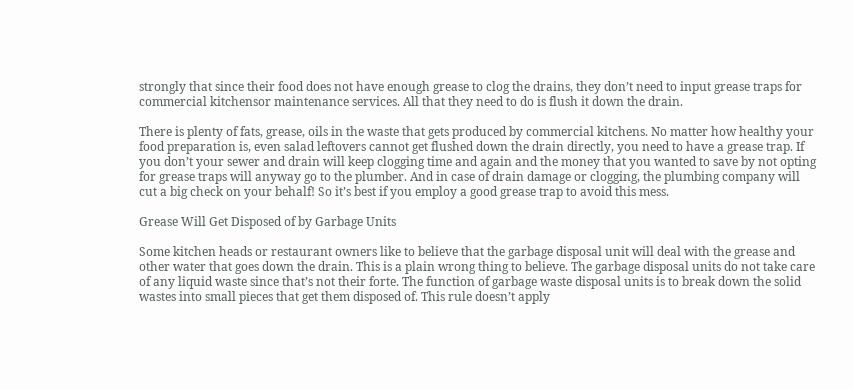strongly that since their food does not have enough grease to clog the drains, they don’t need to input grease traps for commercial kitchensor maintenance services. All that they need to do is flush it down the drain.

There is plenty of fats, grease, oils in the waste that gets produced by commercial kitchens. No matter how healthy your food preparation is, even salad leftovers cannot get flushed down the drain directly, you need to have a grease trap. If you don’t your sewer and drain will keep clogging time and again and the money that you wanted to save by not opting for grease traps will anyway go to the plumber. And in case of drain damage or clogging, the plumbing company will cut a big check on your behalf! So it’s best if you employ a good grease trap to avoid this mess.

Grease Will Get Disposed of by Garbage Units

Some kitchen heads or restaurant owners like to believe that the garbage disposal unit will deal with the grease and other water that goes down the drain. This is a plain wrong thing to believe. The garbage disposal units do not take care of any liquid waste since that’s not their forte. The function of garbage waste disposal units is to break down the solid wastes into small pieces that get them disposed of. This rule doesn’t apply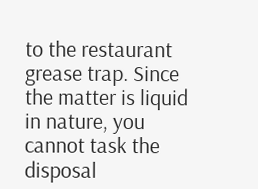to the restaurant grease trap. Since the matter is liquid in nature, you cannot task the disposal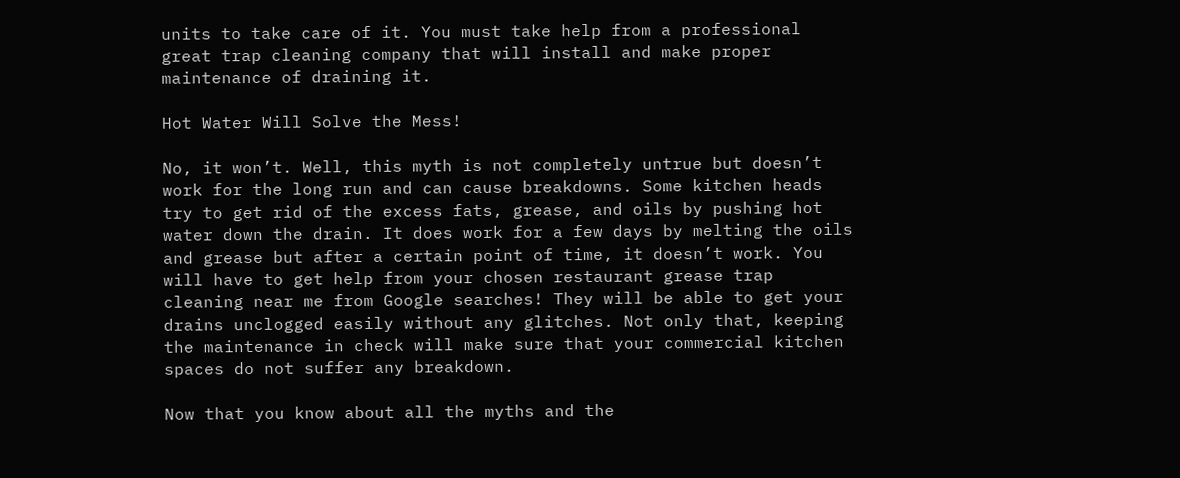units to take care of it. You must take help from a professional great trap cleaning company that will install and make proper maintenance of draining it.

Hot Water Will Solve the Mess!

No, it won’t. Well, this myth is not completely untrue but doesn’t work for the long run and can cause breakdowns. Some kitchen heads try to get rid of the excess fats, grease, and oils by pushing hot water down the drain. It does work for a few days by melting the oils and grease but after a certain point of time, it doesn’t work. You will have to get help from your chosen restaurant grease trap cleaning near me from Google searches! They will be able to get your drains unclogged easily without any glitches. Not only that, keeping the maintenance in check will make sure that your commercial kitchen spaces do not suffer any breakdown.

Now that you know about all the myths and the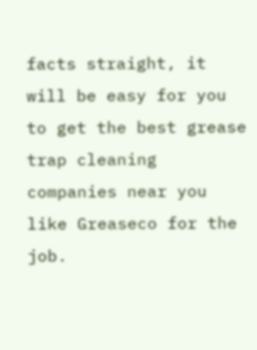facts straight, it will be easy for you to get the best grease trap cleaning companies near you like Greaseco for the job.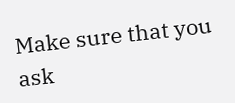Make sure that you ask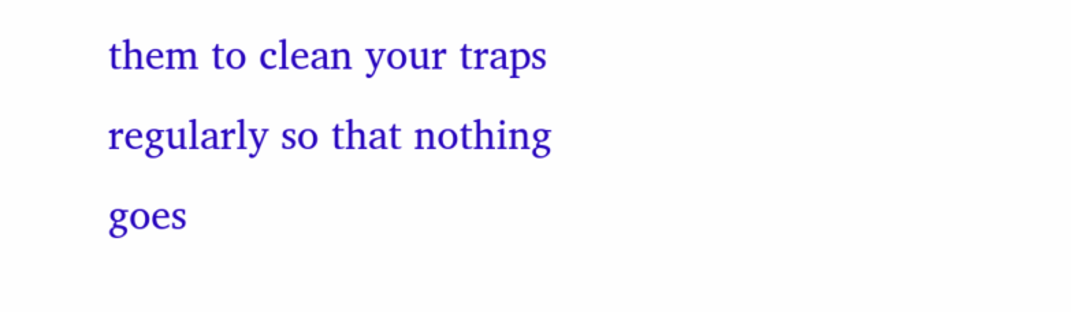them to clean your traps regularly so that nothing goes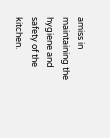amiss in maintaining the hygiene and safety of the kitchen.